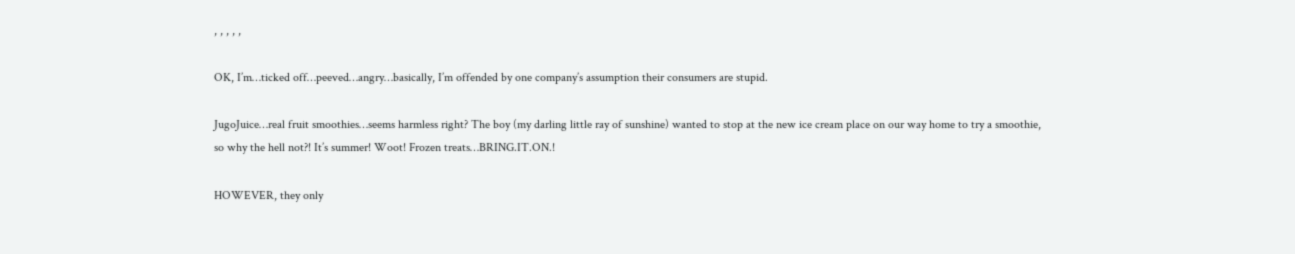, , , , ,

OK, I’m…ticked off…peeved…angry…basically, I’m offended by one company’s assumption their consumers are stupid.

JugoJuice…real fruit smoothies…seems harmless right? The boy (my darling little ray of sunshine) wanted to stop at the new ice cream place on our way home to try a smoothie, so why the hell not?! It’s summer! Woot! Frozen treats…BRING.IT.ON.!

HOWEVER, they only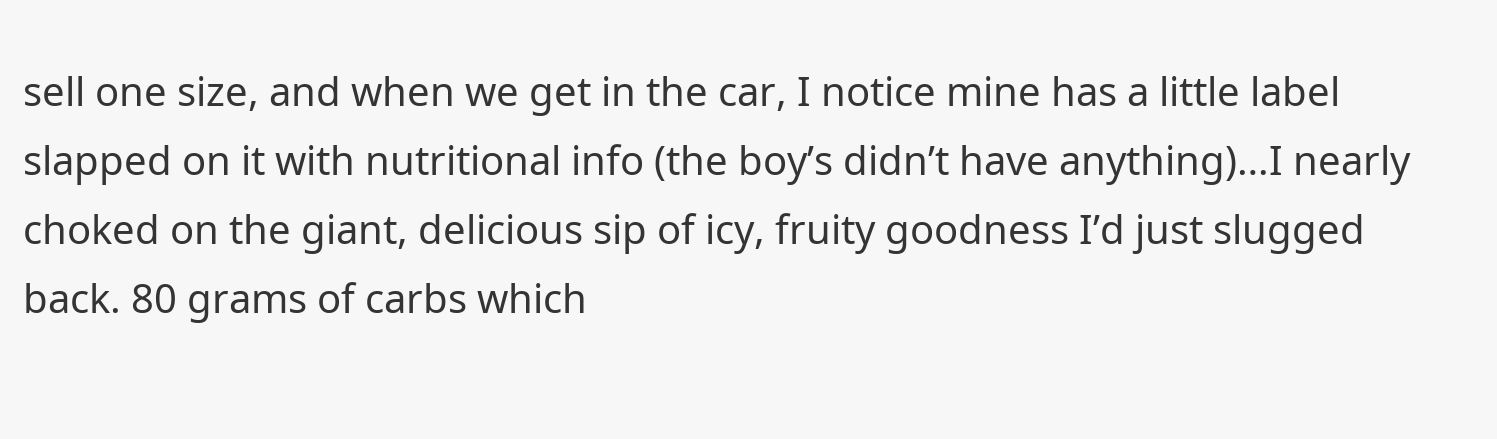sell one size, and when we get in the car, I notice mine has a little label slapped on it with nutritional info (the boy’s didn’t have anything)…I nearly choked on the giant, delicious sip of icy, fruity goodness I’d just slugged back. 80 grams of carbs which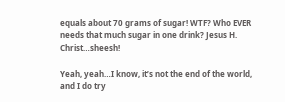equals about 70 grams of sugar! WTF? Who EVER needs that much sugar in one drink? Jesus H. Christ…sheesh!

Yeah, yeah…I know, it’s not the end of the world, and I do try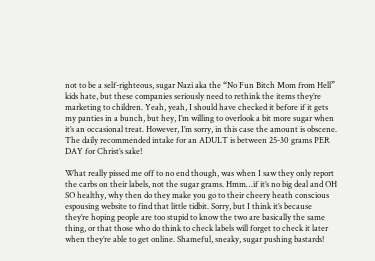not to be a self-righteous, sugar Nazi aka the “No Fun Bitch Mom from Hell” kids hate, but these companies seriously need to rethink the items they’re marketing to children. Yeah, yeah, I should have checked it before if it gets my panties in a bunch, but hey, I’m willing to overlook a bit more sugar when it’s an occasional treat. However, I’m sorry, in this case the amount is obscene. The daily recommended intake for an ADULT is between 25-30 grams PER DAY for Christ’s sake!

What really pissed me off to no end though, was when I saw they only report the carbs on their labels, not the sugar grams. Hmm…if it’s no big deal and OH SO healthy, why then do they make you go to their cheery heath conscious espousing website to find that little tidbit. Sorry, but I think it’s because they’re hoping people are too stupid to know the two are basically the same thing, or that those who do think to check labels will forget to check it later when they’re able to get online. Shameful, sneaky, sugar pushing bastards!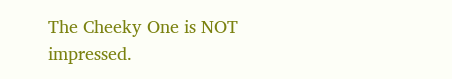The Cheeky One is NOT impressed.